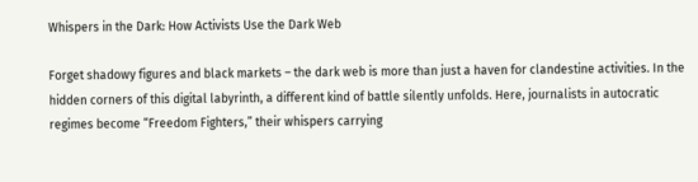Whispers in the Dark: How Activists Use the Dark Web

Forget shadowy figures and black markets – the dark web is more than just a haven for clandestine activities. In the hidden corners of this digital labyrinth, a different kind of battle silently unfolds. Here, journalists in autocratic regimes become “Freedom Fighters,” their whispers carrying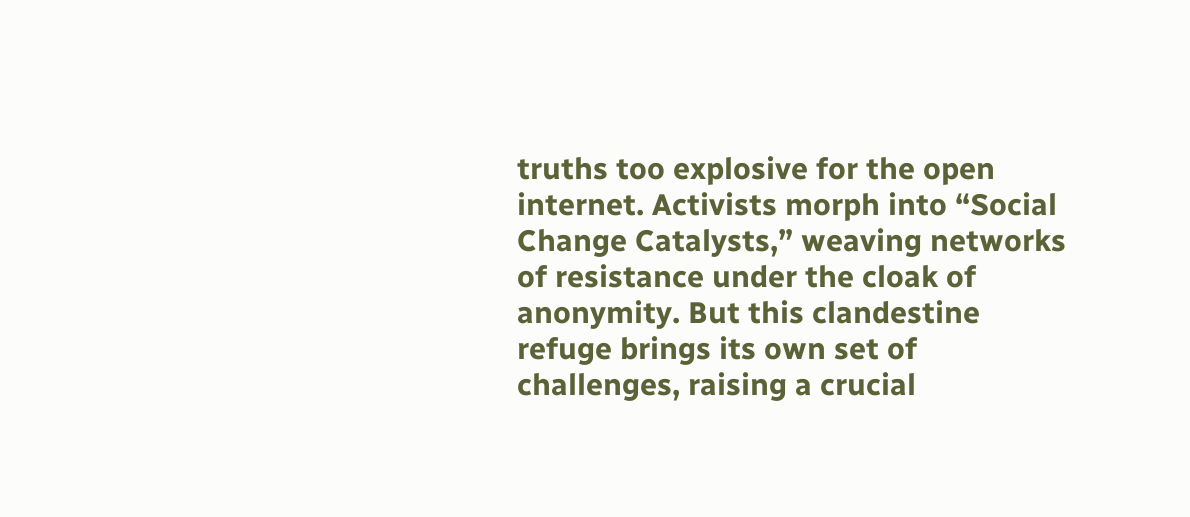truths too explosive for the open internet. Activists morph into “Social Change Catalysts,” weaving networks of resistance under the cloak of anonymity. But this clandestine refuge brings its own set of challenges, raising a crucial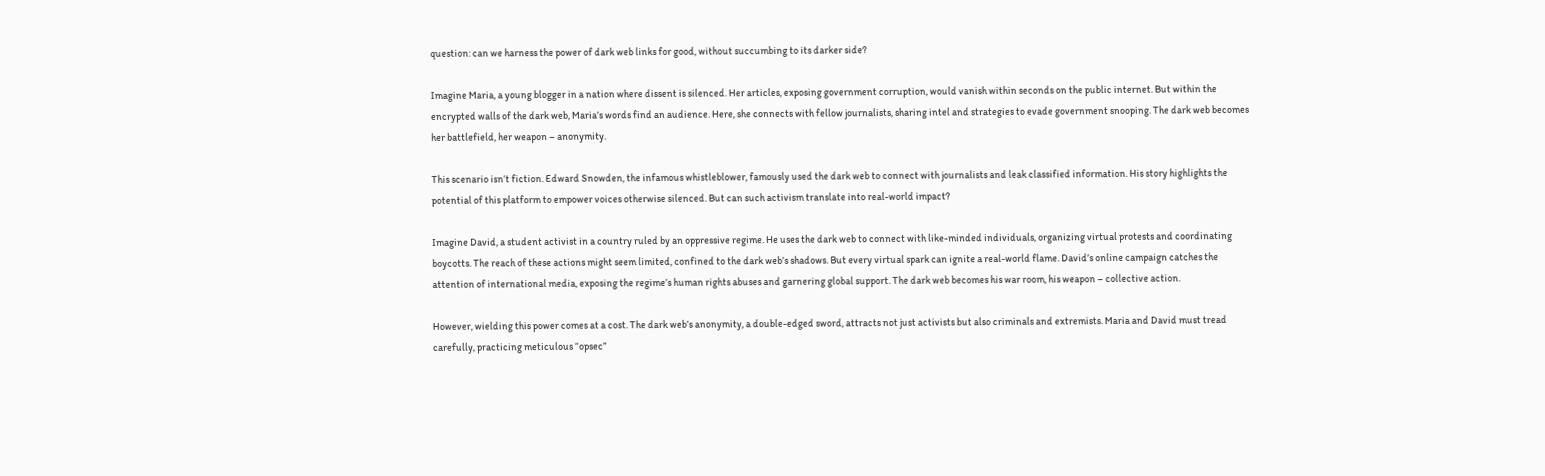question: can we harness the power of dark web links for good, without succumbing to its darker side?

Imagine Maria, a young blogger in a nation where dissent is silenced. Her articles, exposing government corruption, would vanish within seconds on the public internet. But within the encrypted walls of the dark web, Maria’s words find an audience. Here, she connects with fellow journalists, sharing intel and strategies to evade government snooping. The dark web becomes her battlefield, her weapon – anonymity.

This scenario isn’t fiction. Edward Snowden, the infamous whistleblower, famously used the dark web to connect with journalists and leak classified information. His story highlights the potential of this platform to empower voices otherwise silenced. But can such activism translate into real-world impact?

Imagine David, a student activist in a country ruled by an oppressive regime. He uses the dark web to connect with like-minded individuals, organizing virtual protests and coordinating boycotts. The reach of these actions might seem limited, confined to the dark web’s shadows. But every virtual spark can ignite a real-world flame. David’s online campaign catches the attention of international media, exposing the regime’s human rights abuses and garnering global support. The dark web becomes his war room, his weapon – collective action.

However, wielding this power comes at a cost. The dark web’s anonymity, a double-edged sword, attracts not just activists but also criminals and extremists. Maria and David must tread carefully, practicing meticulous “opsec”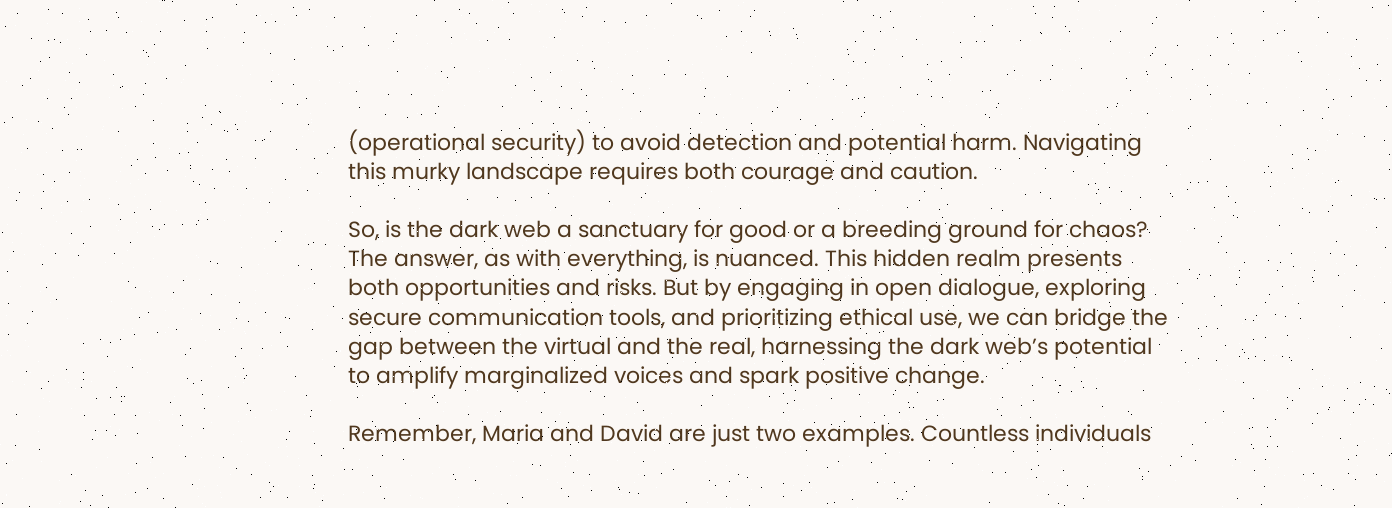(operational security) to avoid detection and potential harm. Navigating this murky landscape requires both courage and caution.

So, is the dark web a sanctuary for good or a breeding ground for chaos? The answer, as with everything, is nuanced. This hidden realm presents both opportunities and risks. But by engaging in open dialogue, exploring secure communication tools, and prioritizing ethical use, we can bridge the gap between the virtual and the real, harnessing the dark web’s potential to amplify marginalized voices and spark positive change.

Remember, Maria and David are just two examples. Countless individuals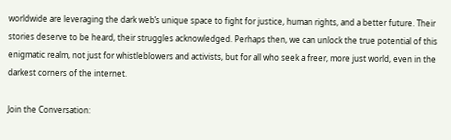worldwide are leveraging the dark web’s unique space to fight for justice, human rights, and a better future. Their stories deserve to be heard, their struggles acknowledged. Perhaps then, we can unlock the true potential of this enigmatic realm, not just for whistleblowers and activists, but for all who seek a freer, more just world, even in the darkest corners of the internet.

Join the Conversation: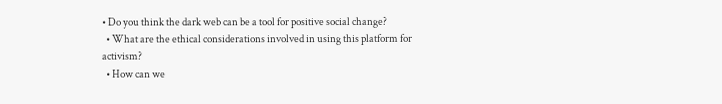• Do you think the dark web can be a tool for positive social change?
  • What are the ethical considerations involved in using this platform for activism?
  • How can we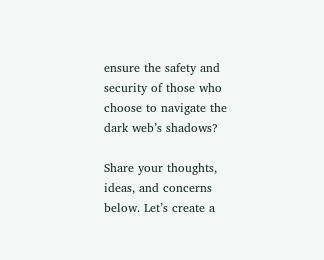ensure the safety and security of those who choose to navigate the dark web’s shadows?

Share your thoughts, ideas, and concerns below. Let’s create a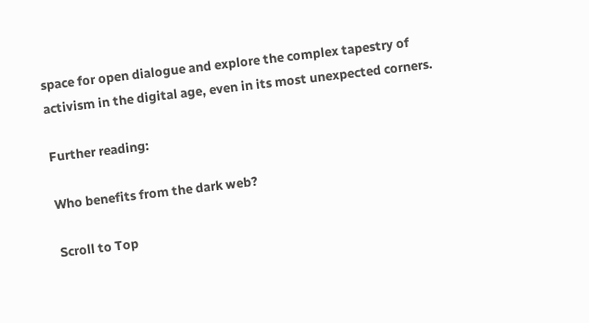space for open dialogue and explore the complex tapestry of activism in the digital age, even in its most unexpected corners.

Further reading:

Who benefits from the dark web?

Scroll to Top